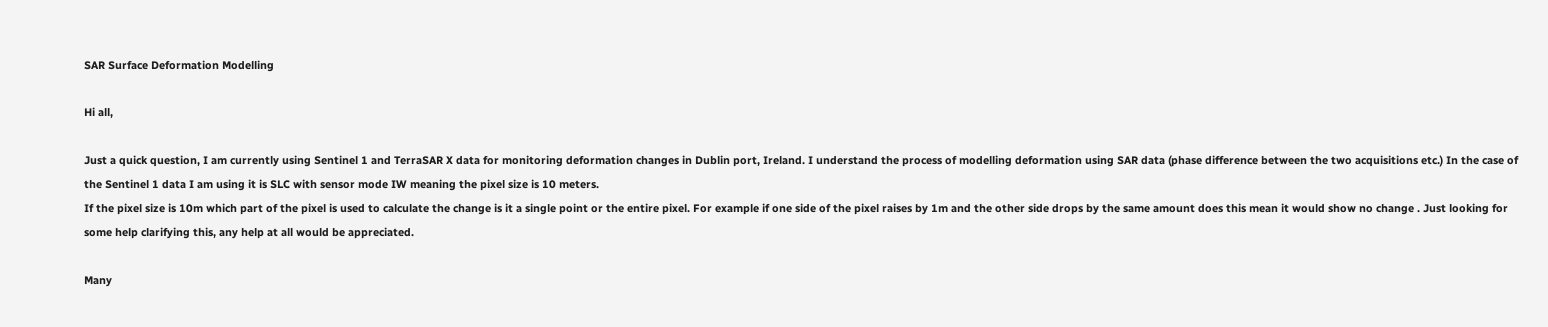SAR Surface Deformation Modelling

Hi all,

Just a quick question, I am currently using Sentinel 1 and TerraSAR X data for monitoring deformation changes in Dublin port, Ireland. I understand the process of modelling deformation using SAR data (phase difference between the two acquisitions etc.) In the case of the Sentinel 1 data I am using it is SLC with sensor mode IW meaning the pixel size is 10 meters.
If the pixel size is 10m which part of the pixel is used to calculate the change is it a single point or the entire pixel. For example if one side of the pixel raises by 1m and the other side drops by the same amount does this mean it would show no change . Just looking for some help clarifying this, any help at all would be appreciated.

Many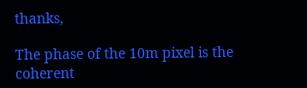thanks,

The phase of the 10m pixel is the coherent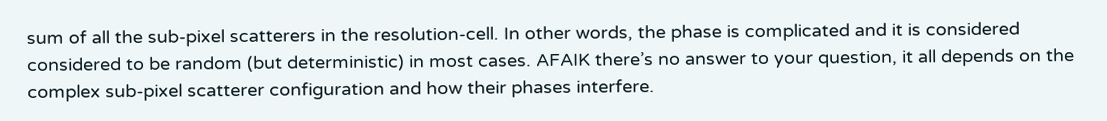sum of all the sub-pixel scatterers in the resolution-cell. In other words, the phase is complicated and it is considered considered to be random (but deterministic) in most cases. AFAIK there’s no answer to your question, it all depends on the complex sub-pixel scatterer configuration and how their phases interfere.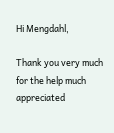Hi Mengdahl,

Thank you very much for the help much appreciated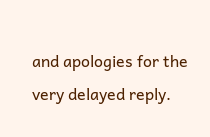and apologies for the very delayed reply.